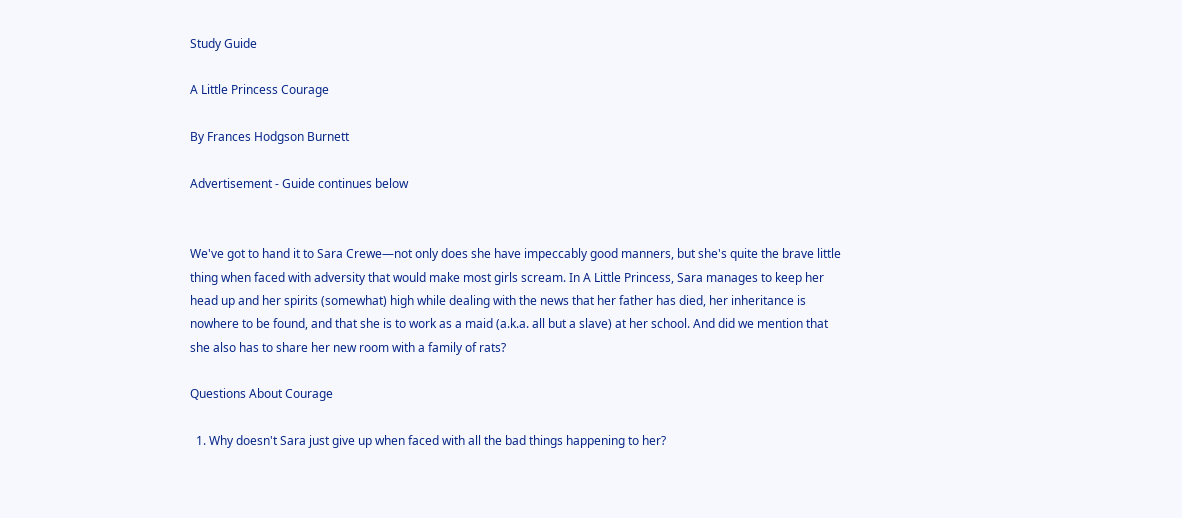Study Guide

A Little Princess Courage

By Frances Hodgson Burnett

Advertisement - Guide continues below


We've got to hand it to Sara Crewe—not only does she have impeccably good manners, but she's quite the brave little thing when faced with adversity that would make most girls scream. In A Little Princess, Sara manages to keep her head up and her spirits (somewhat) high while dealing with the news that her father has died, her inheritance is nowhere to be found, and that she is to work as a maid (a.k.a. all but a slave) at her school. And did we mention that she also has to share her new room with a family of rats?

Questions About Courage

  1. Why doesn't Sara just give up when faced with all the bad things happening to her?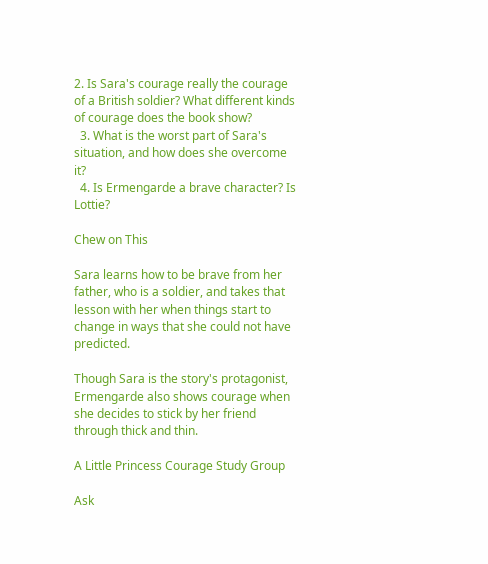2. Is Sara's courage really the courage of a British soldier? What different kinds of courage does the book show?
  3. What is the worst part of Sara's situation, and how does she overcome it?
  4. Is Ermengarde a brave character? Is Lottie?

Chew on This

Sara learns how to be brave from her father, who is a soldier, and takes that lesson with her when things start to change in ways that she could not have predicted.

Though Sara is the story's protagonist, Ermengarde also shows courage when she decides to stick by her friend through thick and thin.

A Little Princess Courage Study Group

Ask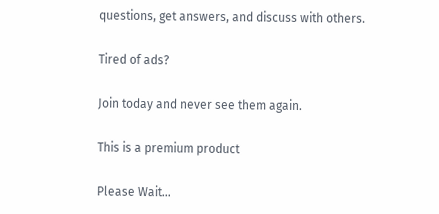questions, get answers, and discuss with others.

Tired of ads?

Join today and never see them again.

This is a premium product

Please Wait...